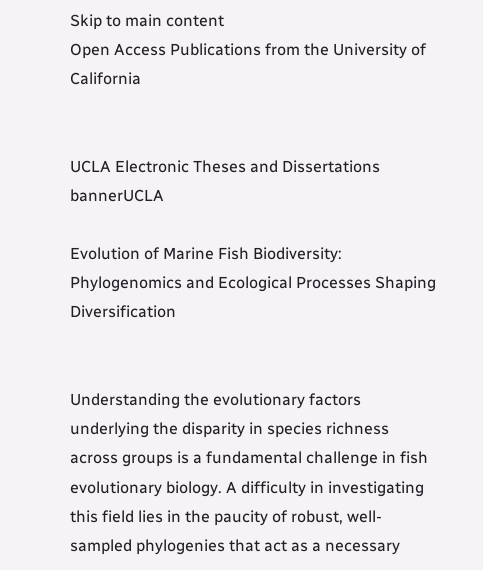Skip to main content
Open Access Publications from the University of California


UCLA Electronic Theses and Dissertations bannerUCLA

Evolution of Marine Fish Biodiversity: Phylogenomics and Ecological Processes Shaping Diversification


Understanding the evolutionary factors underlying the disparity in species richness across groups is a fundamental challenge in fish evolutionary biology. A difficulty in investigating this field lies in the paucity of robust, well-sampled phylogenies that act as a necessary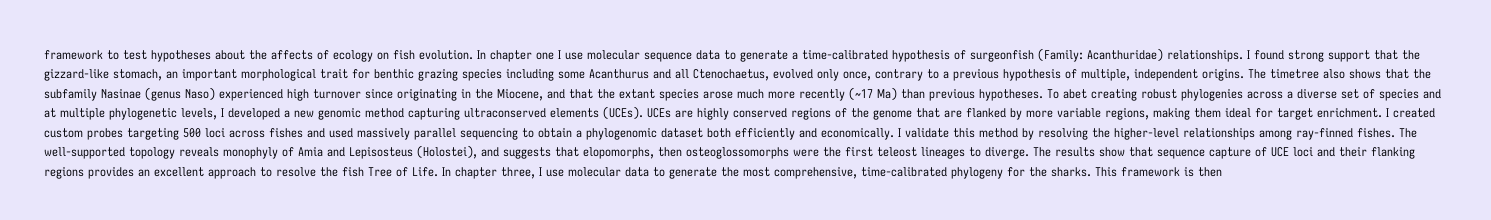framework to test hypotheses about the affects of ecology on fish evolution. In chapter one I use molecular sequence data to generate a time-calibrated hypothesis of surgeonfish (Family: Acanthuridae) relationships. I found strong support that the gizzard-like stomach, an important morphological trait for benthic grazing species including some Acanthurus and all Ctenochaetus, evolved only once, contrary to a previous hypothesis of multiple, independent origins. The timetree also shows that the subfamily Nasinae (genus Naso) experienced high turnover since originating in the Miocene, and that the extant species arose much more recently (~17 Ma) than previous hypotheses. To abet creating robust phylogenies across a diverse set of species and at multiple phylogenetic levels, I developed a new genomic method capturing ultraconserved elements (UCEs). UCEs are highly conserved regions of the genome that are flanked by more variable regions, making them ideal for target enrichment. I created custom probes targeting 500 loci across fishes and used massively parallel sequencing to obtain a phylogenomic dataset both efficiently and economically. I validate this method by resolving the higher-level relationships among ray-finned fishes. The well-supported topology reveals monophyly of Amia and Lepisosteus (Holostei), and suggests that elopomorphs, then osteoglossomorphs were the first teleost lineages to diverge. The results show that sequence capture of UCE loci and their flanking regions provides an excellent approach to resolve the fish Tree of Life. In chapter three, I use molecular data to generate the most comprehensive, time-calibrated phylogeny for the sharks. This framework is then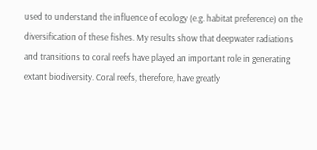used to understand the influence of ecology (e.g. habitat preference) on the diversification of these fishes. My results show that deepwater radiations and transitions to coral reefs have played an important role in generating extant biodiversity. Coral reefs, therefore, have greatly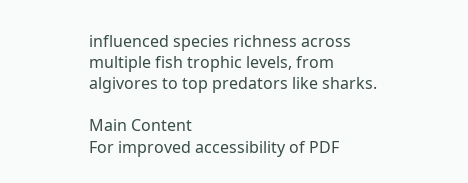influenced species richness across multiple fish trophic levels, from algivores to top predators like sharks.

Main Content
For improved accessibility of PDF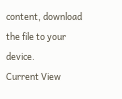content, download the file to your device.
Current View